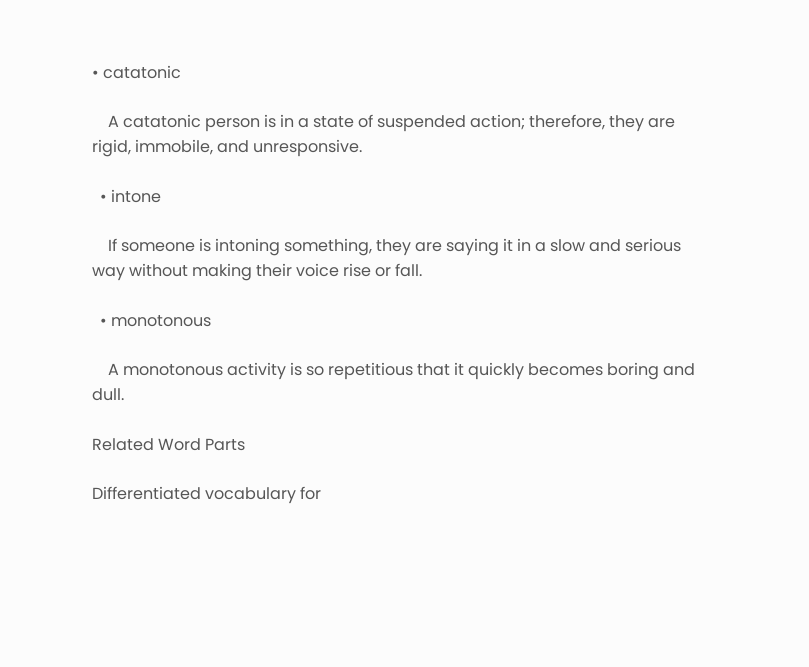• catatonic

    A catatonic person is in a state of suspended action; therefore, they are rigid, immobile, and unresponsive.

  • intone

    If someone is intoning something, they are saying it in a slow and serious way without making their voice rise or fall.

  • monotonous

    A monotonous activity is so repetitious that it quickly becomes boring and dull.

Related Word Parts

Differentiated vocabulary for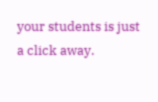your students is just a click away.